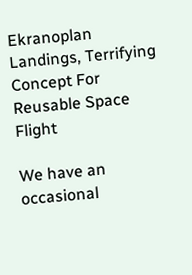Ekranoplan Landings, Terrifying Concept For Reusable Space Flight

We have an occasional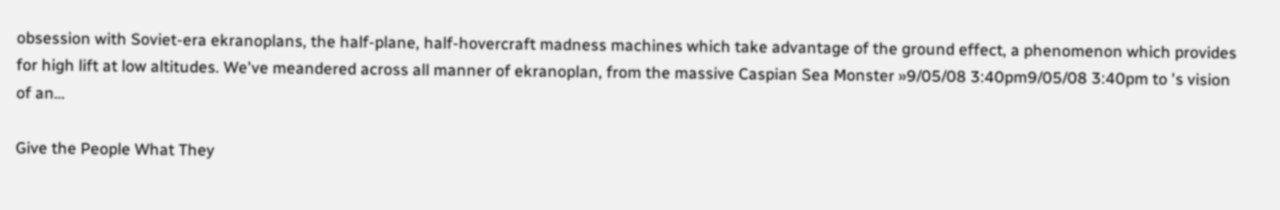obsession with Soviet-era ekranoplans, the half-plane, half-hovercraft madness machines which take advantage of the ground effect, a phenomenon which provides for high lift at low altitudes. We've meandered across all manner of ekranoplan, from the massive Caspian Sea Monster »9/05/08 3:40pm9/05/08 3:40pm to 's vision of an…

Give the People What They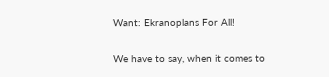Want: Ekranoplans For All!

We have to say, when it comes to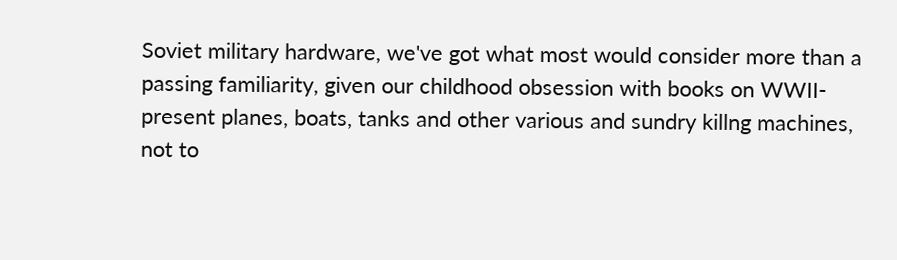Soviet military hardware, we've got what most would consider more than a passing familiarity, given our childhood obsession with books on WWII-present planes, boats, tanks and other various and sundry killng machines, not to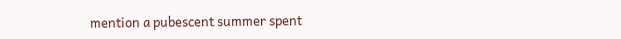mention a pubescent summer spent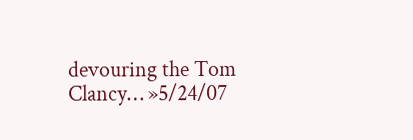devouring the Tom Clancy… »5/24/07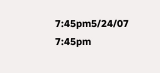7:45pm5/24/07 7:45pm